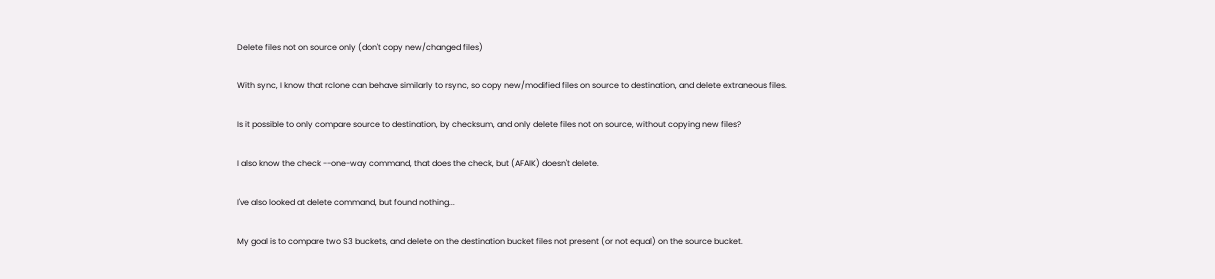Delete files not on source only (don't copy new/changed files)

With sync, I know that rclone can behave similarly to rsync, so copy new/modified files on source to destination, and delete extraneous files.

Is it possible to only compare source to destination, by checksum, and only delete files not on source, without copying new files?

I also know the check --one-way command, that does the check, but (AFAIK) doesn't delete.

I've also looked at delete command, but found nothing...

My goal is to compare two S3 buckets, and delete on the destination bucket files not present (or not equal) on the source bucket.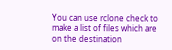You can use rclone check to make a list of files which are on the destination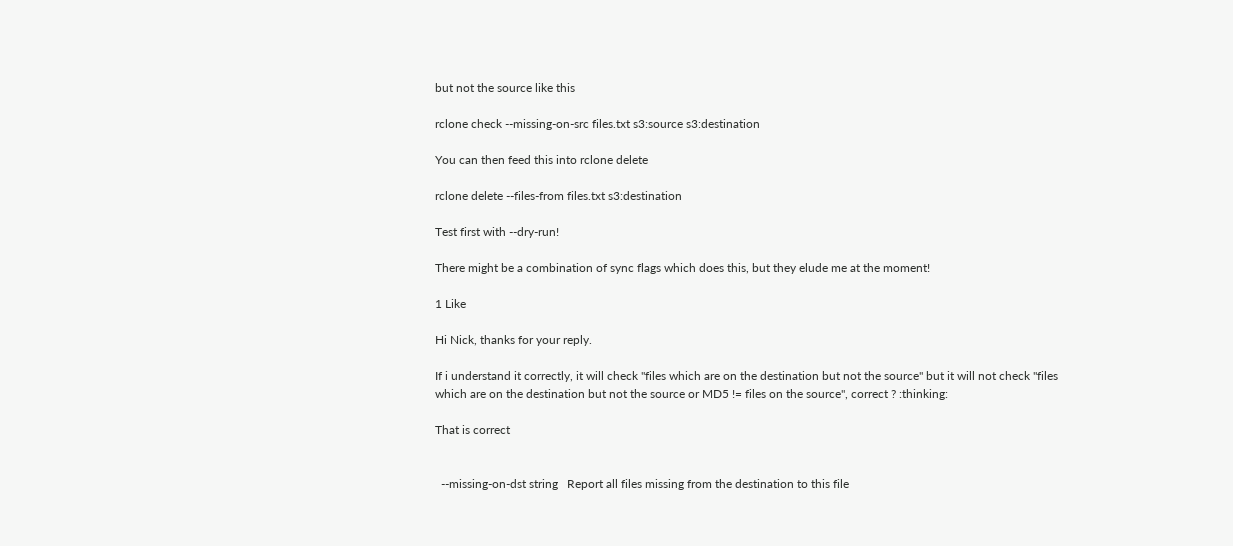but not the source like this

rclone check --missing-on-src files.txt s3:source s3:destination

You can then feed this into rclone delete

rclone delete --files-from files.txt s3:destination

Test first with --dry-run!

There might be a combination of sync flags which does this, but they elude me at the moment!

1 Like

Hi Nick, thanks for your reply.

If i understand it correctly, it will check "files which are on the destination but not the source" but it will not check "files which are on the destination but not the source or MD5 != files on the source", correct ? :thinking:

That is correct


  --missing-on-dst string   Report all files missing from the destination to this file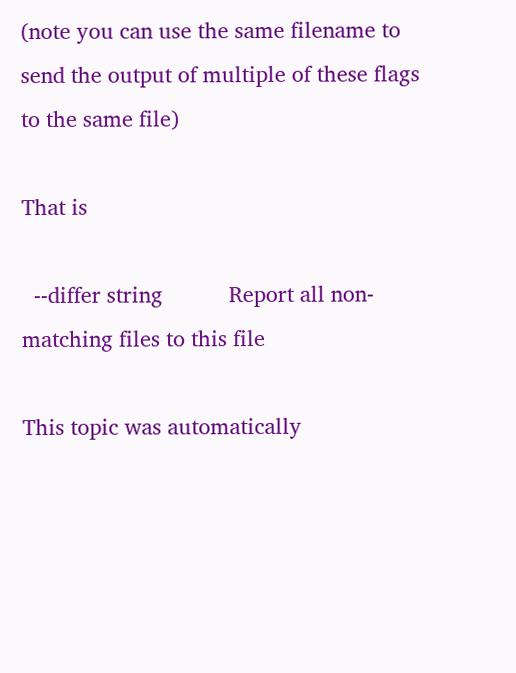(note you can use the same filename to send the output of multiple of these flags to the same file)

That is

  --differ string           Report all non-matching files to this file

This topic was automatically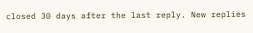closed 30 days after the last reply. New replies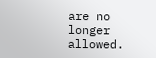are no longer allowed.